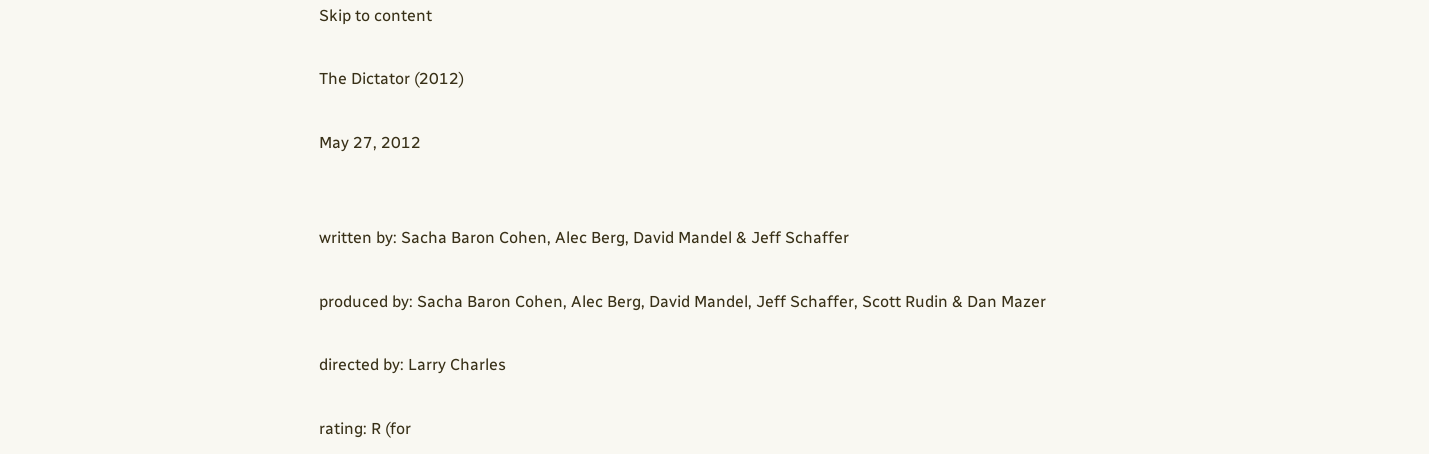Skip to content

The Dictator (2012)

May 27, 2012


written by: Sacha Baron Cohen, Alec Berg, David Mandel & Jeff Schaffer

produced by: Sacha Baron Cohen, Alec Berg, David Mandel, Jeff Schaffer, Scott Rudin & Dan Mazer

directed by: Larry Charles

rating: R (for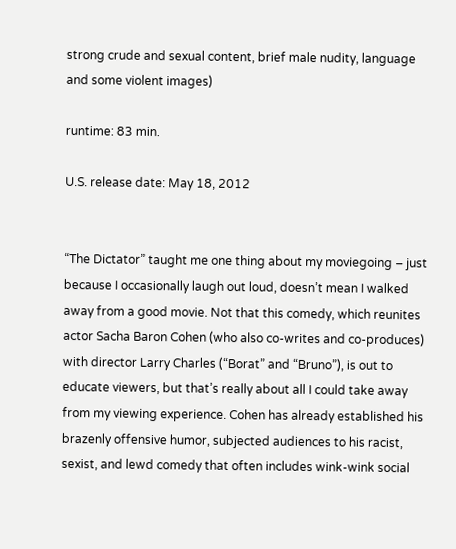strong crude and sexual content, brief male nudity, language and some violent images)

runtime: 83 min.

U.S. release date: May 18, 2012


“The Dictator” taught me one thing about my moviegoing – just because I occasionally laugh out loud, doesn’t mean I walked away from a good movie. Not that this comedy, which reunites actor Sacha Baron Cohen (who also co-writes and co-produces) with director Larry Charles (“Borat” and “Bruno”), is out to educate viewers, but that’s really about all I could take away from my viewing experience. Cohen has already established his brazenly offensive humor, subjected audiences to his racist, sexist, and lewd comedy that often includes wink-wink social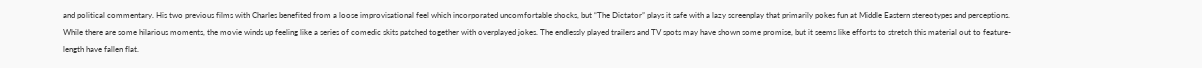and political commentary. His two previous films with Charles benefited from a loose improvisational feel which incorporated uncomfortable shocks, but “The Dictator” plays it safe with a lazy screenplay that primarily pokes fun at Middle Eastern stereotypes and perceptions. While there are some hilarious moments, the movie winds up feeling like a series of comedic skits patched together with overplayed jokes. The endlessly played trailers and TV spots may have shown some promise, but it seems like efforts to stretch this material out to feature-length have fallen flat.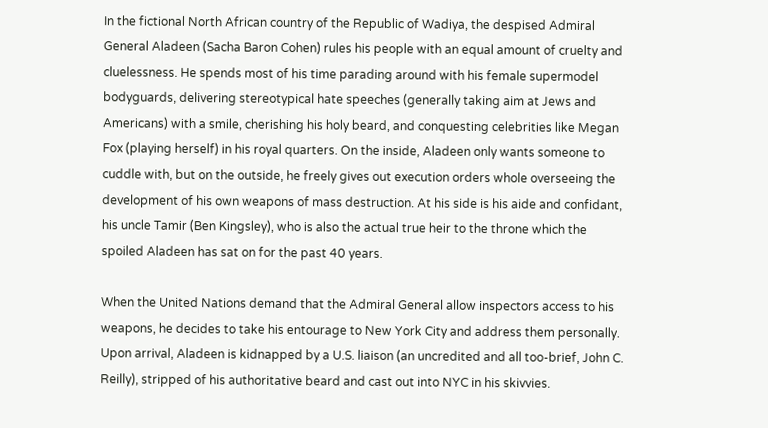In the fictional North African country of the Republic of Wadiya, the despised Admiral General Aladeen (Sacha Baron Cohen) rules his people with an equal amount of cruelty and cluelessness. He spends most of his time parading around with his female supermodel  bodyguards, delivering stereotypical hate speeches (generally taking aim at Jews and Americans) with a smile, cherishing his holy beard, and conquesting celebrities like Megan Fox (playing herself) in his royal quarters. On the inside, Aladeen only wants someone to cuddle with, but on the outside, he freely gives out execution orders whole overseeing the development of his own weapons of mass destruction. At his side is his aide and confidant, his uncle Tamir (Ben Kingsley), who is also the actual true heir to the throne which the spoiled Aladeen has sat on for the past 40 years.

When the United Nations demand that the Admiral General allow inspectors access to his weapons, he decides to take his entourage to New York City and address them personally. Upon arrival, Aladeen is kidnapped by a U.S. liaison (an uncredited and all too-brief, John C. Reilly), stripped of his authoritative beard and cast out into NYC in his skivvies.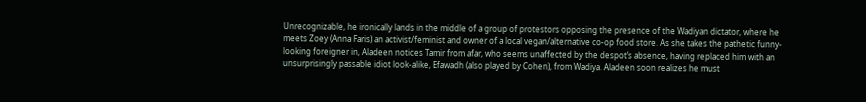Unrecognizable, he ironically lands in the middle of a group of protestors opposing the presence of the Wadiyan dictator, where he meets Zoey (Anna Faris) an activist/feminist and owner of a local vegan/alternative co-op food store. As she takes the pathetic funny-looking foreigner in, Aladeen notices Tamir from afar, who seems unaffected by the despot’s absence, having replaced him with an unsurprisingly passable idiot look-alike, Efawadh (also played by Cohen), from Wadiya. Aladeen soon realizes he must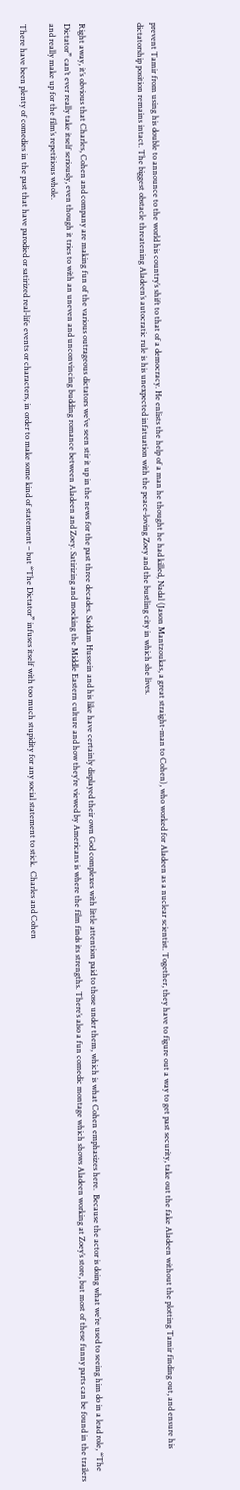prevent Tamir from using his double to announce to the world his country’s shift to that of a democracy. He enlists the help of a man he thought he had killed, Nadal (Jason Mantzoukas, a great straight-man to Cohen), who worked for Aladeen as a nuclear scientist. Together, they have to figure out a way to get past security, take out the fake Aladeen without the plotting Tamir finding out, and ensure his dictatorship position remains intact. The biggest obstacle threatening Aladeen’s autocratic rule is his unexpected infatuation with the peace-loving Zoey and the bustling city in which she lives.



Right away, it’s obvious that Charles, Cohen and company are making fun of the various outrageous dictators we’ve seen stir it up in the news for the past three decades. Saddam Hussein and his like have certainly displayed their own God complexes with little attention paid to those under them, which is what Cohen emphasizes here.  Because the actor is doing what we’re used to seeing him do in a lead role, “The Dictator” can’t ever really take itself seriously, even though it tries to with an uneven and unconvincing budding romance between Aladeen and Zoey. Satirizing and mocking the Middle Eastern culture and how they’re viewed by Americans is where the film finds its strengths. There’s also a fun comedic montage which shows Aladeen working at Zoey’s store, but most of these funny parts can be found in the trailers and really make up for the film’s repetitious whole.

There have been plenty of comedies in the past that have parodied or satirized real-life events or characters, in order to make some kind of statement – but “The Dictator” infuses itself with too much stupidity for any social statement to stick.  Charles and Cohen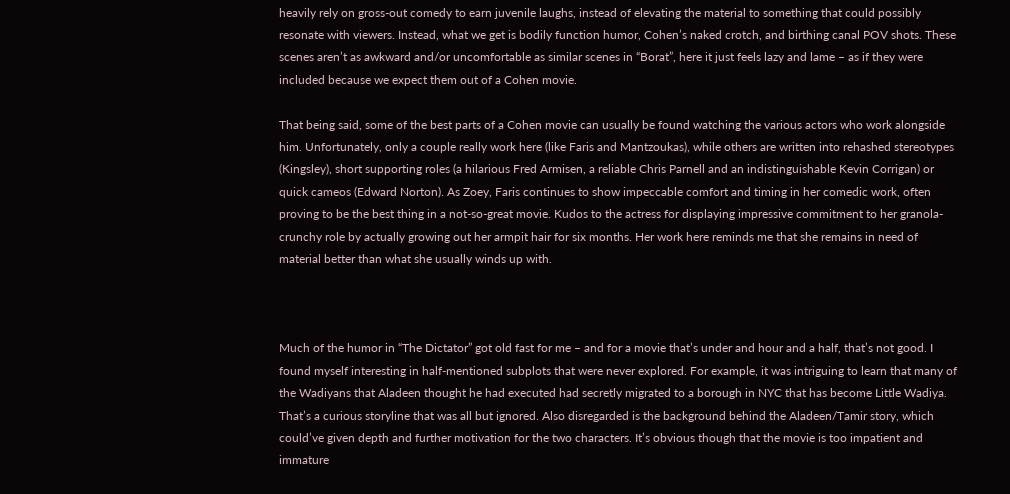heavily rely on gross-out comedy to earn juvenile laughs, instead of elevating the material to something that could possibly resonate with viewers. Instead, what we get is bodily function humor, Cohen’s naked crotch, and birthing canal POV shots. These scenes aren’t as awkward and/or uncomfortable as similar scenes in “Borat”, here it just feels lazy and lame – as if they were included because we expect them out of a Cohen movie.

That being said, some of the best parts of a Cohen movie can usually be found watching the various actors who work alongside him. Unfortunately, only a couple really work here (like Faris and Mantzoukas), while others are written into rehashed stereotypes (Kingsley), short supporting roles (a hilarious Fred Armisen, a reliable Chris Parnell and an indistinguishable Kevin Corrigan) or quick cameos (Edward Norton). As Zoey, Faris continues to show impeccable comfort and timing in her comedic work, often proving to be the best thing in a not-so-great movie. Kudos to the actress for displaying impressive commitment to her granola-crunchy role by actually growing out her armpit hair for six months. Her work here reminds me that she remains in need of material better than what she usually winds up with.



Much of the humor in “The Dictator” got old fast for me – and for a movie that’s under and hour and a half, that’s not good. I found myself interesting in half-mentioned subplots that were never explored. For example, it was intriguing to learn that many of the Wadiyans that Aladeen thought he had executed had secretly migrated to a borough in NYC that has become Little Wadiya. That’s a curious storyline that was all but ignored. Also disregarded is the background behind the Aladeen/Tamir story, which could’ve given depth and further motivation for the two characters. It’s obvious though that the movie is too impatient and immature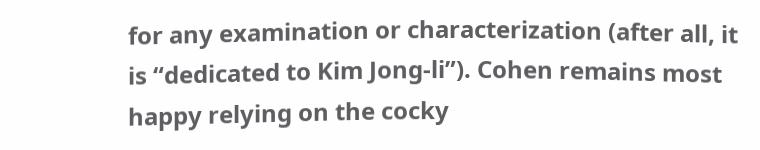for any examination or characterization (after all, it is “dedicated to Kim Jong-li”). Cohen remains most happy relying on the cocky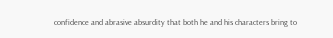confidence and abrasive absurdity that both he and his characters bring to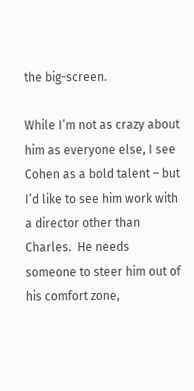the big-screen.

While I’m not as crazy about him as everyone else, I see Cohen as a bold talent – but I’d like to see him work with a director other than Charles.  He needs someone to steer him out of his comfort zone,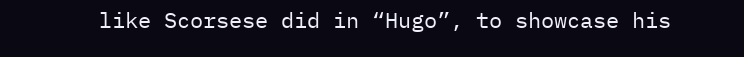like Scorsese did in “Hugo”, to showcase his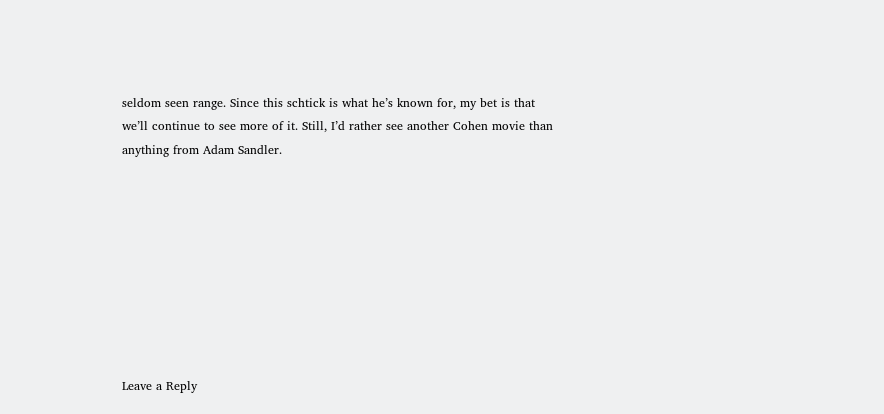seldom seen range. Since this schtick is what he’s known for, my bet is that we’ll continue to see more of it. Still, I’d rather see another Cohen movie than anything from Adam Sandler.









Leave a Reply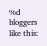%d bloggers like this: